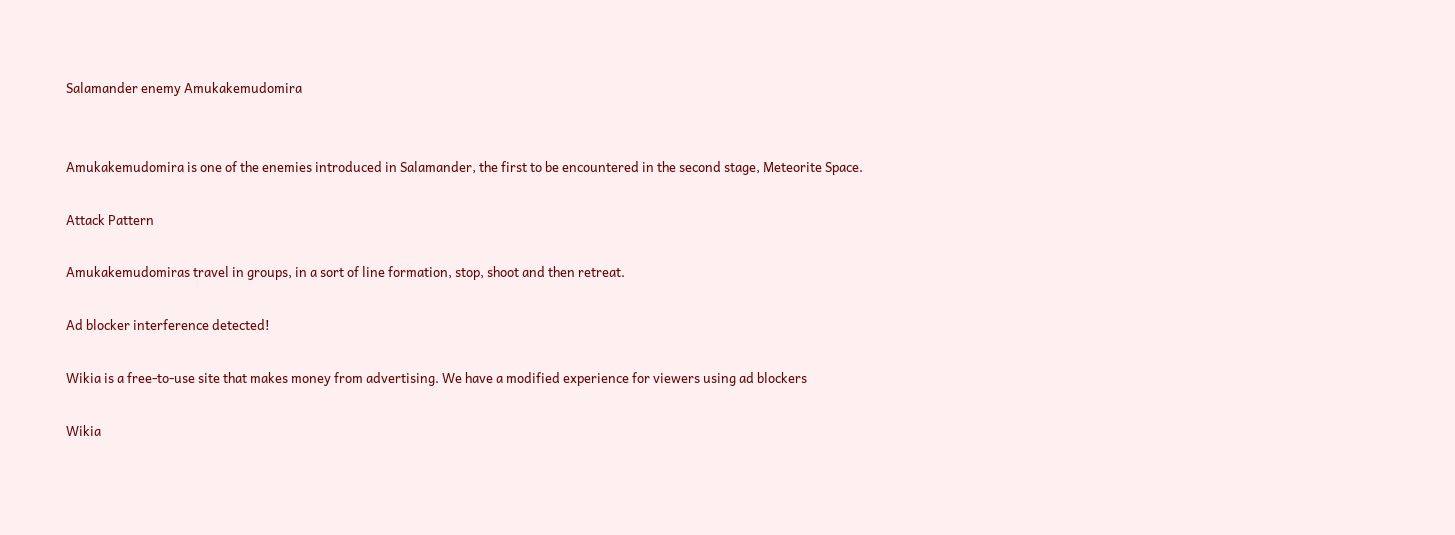Salamander enemy Amukakemudomira


Amukakemudomira is one of the enemies introduced in Salamander, the first to be encountered in the second stage, Meteorite Space.

Attack Pattern

Amukakemudomiras travel in groups, in a sort of line formation, stop, shoot and then retreat.

Ad blocker interference detected!

Wikia is a free-to-use site that makes money from advertising. We have a modified experience for viewers using ad blockers

Wikia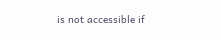is not accessible if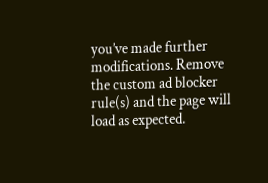you’ve made further modifications. Remove the custom ad blocker rule(s) and the page will load as expected.